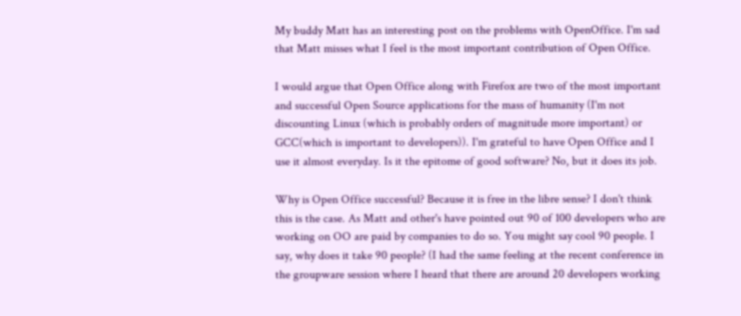My buddy Matt has an interesting post on the problems with OpenOffice. I'm sad that Matt misses what I feel is the most important contribution of Open Office.

I would argue that Open Office along with Firefox are two of the most important and successful Open Source applications for the mass of humanity (I'm not discounting Linux (which is probably orders of magnitude more important) or GCC(which is important to developers)). I'm grateful to have Open Office and I use it almost everyday. Is it the epitome of good software? No, but it does its job.

Why is Open Office successful? Because it is free in the libre sense? I don't think this is the case. As Matt and other's have pointed out 90 of 100 developers who are working on OO are paid by companies to do so. You might say cool 90 people. I say, why does it take 90 people? (I had the same feeling at the recent conference in the groupware session where I heard that there are around 20 developers working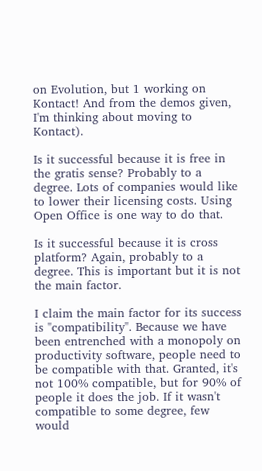on Evolution, but 1 working on Kontact! And from the demos given, I'm thinking about moving to Kontact).

Is it successful because it is free in the gratis sense? Probably to a degree. Lots of companies would like to lower their licensing costs. Using Open Office is one way to do that.

Is it successful because it is cross platform? Again, probably to a degree. This is important but it is not the main factor.

I claim the main factor for its success is "compatibility". Because we have been entrenched with a monopoly on productivity software, people need to be compatible with that. Granted, it's not 100% compatible, but for 90% of people it does the job. If it wasn't compatible to some degree, few would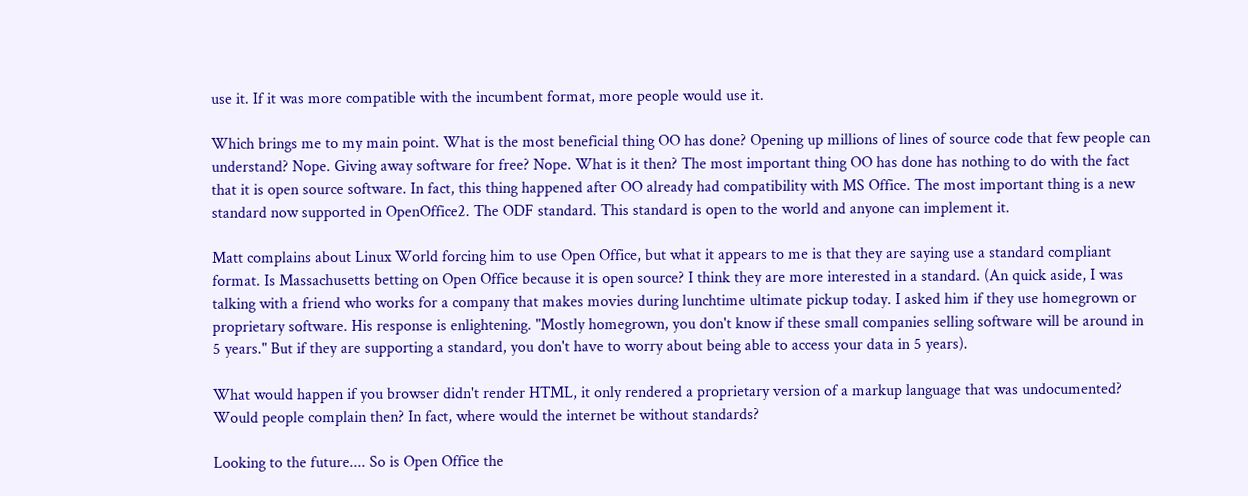use it. If it was more compatible with the incumbent format, more people would use it.

Which brings me to my main point. What is the most beneficial thing OO has done? Opening up millions of lines of source code that few people can understand? Nope. Giving away software for free? Nope. What is it then? The most important thing OO has done has nothing to do with the fact that it is open source software. In fact, this thing happened after OO already had compatibility with MS Office. The most important thing is a new standard now supported in OpenOffice2. The ODF standard. This standard is open to the world and anyone can implement it.

Matt complains about Linux World forcing him to use Open Office, but what it appears to me is that they are saying use a standard compliant format. Is Massachusetts betting on Open Office because it is open source? I think they are more interested in a standard. (An quick aside, I was talking with a friend who works for a company that makes movies during lunchtime ultimate pickup today. I asked him if they use homegrown or proprietary software. His response is enlightening. "Mostly homegrown, you don't know if these small companies selling software will be around in 5 years." But if they are supporting a standard, you don't have to worry about being able to access your data in 5 years).

What would happen if you browser didn't render HTML, it only rendered a proprietary version of a markup language that was undocumented? Would people complain then? In fact, where would the internet be without standards?

Looking to the future.... So is Open Office the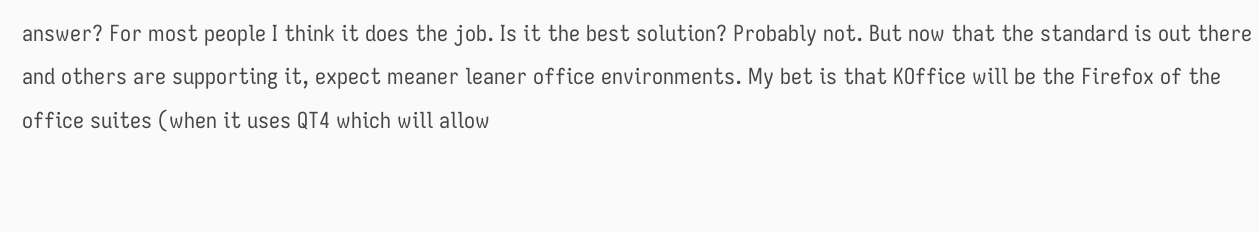answer? For most people I think it does the job. Is it the best solution? Probably not. But now that the standard is out there and others are supporting it, expect meaner leaner office environments. My bet is that KOffice will be the Firefox of the office suites (when it uses QT4 which will allow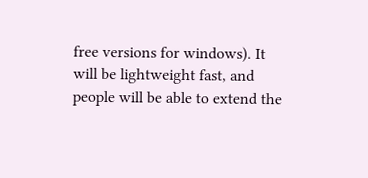free versions for windows). It will be lightweight fast, and people will be able to extend the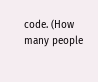code. (How many people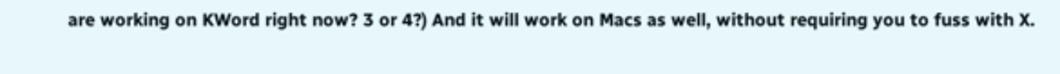are working on KWord right now? 3 or 4?) And it will work on Macs as well, without requiring you to fuss with X.